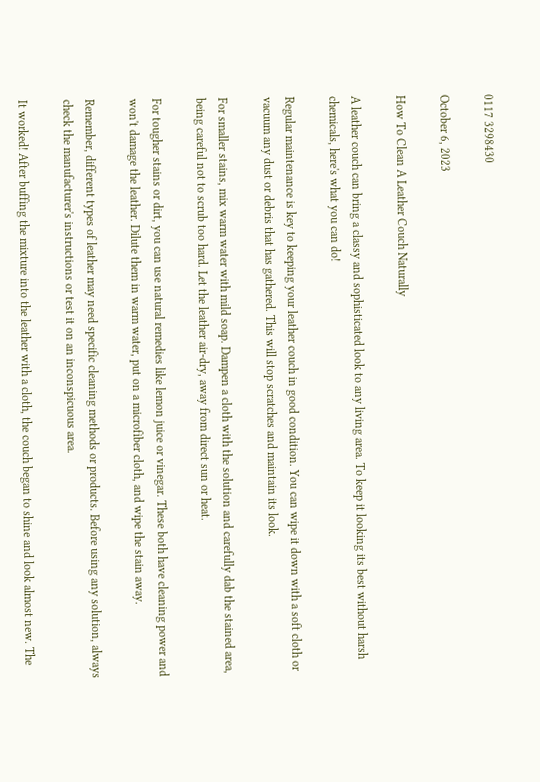0117 3298430

October 6, 2023

How To Clean A Leather Couch Naturally

A leather couch can bring a classy and sophisticated look to any living area. To keep it looking its best without harsh chemicals, here's what you can do!

Regular maintenance is key to keeping your leather couch in good condition. You can wipe it down with a soft cloth or vacuum any dust or debris that has gathered. This will stop scratches and maintain its look.

For smaller stains, mix warm water with mild soap. Dampen a cloth with the solution and carefully dab the stained area, being careful not to scrub too hard. Let the leather air-dry, away from direct sun or heat.

For tougher stains or dirt, you can use natural remedies like lemon juice or vinegar. These both have cleaning power and won't damage the leather. Dilute them in warm water, put on a microfiber cloth, and wipe the stain away.

Remember, different types of leather may need specific cleaning methods or products. Before using any solution, always check the manufacturer's instructions or test it on an inconspicuous area.

It worked! After buffing the mixture into the leather with a cloth, the couch began to shine and look almost new. The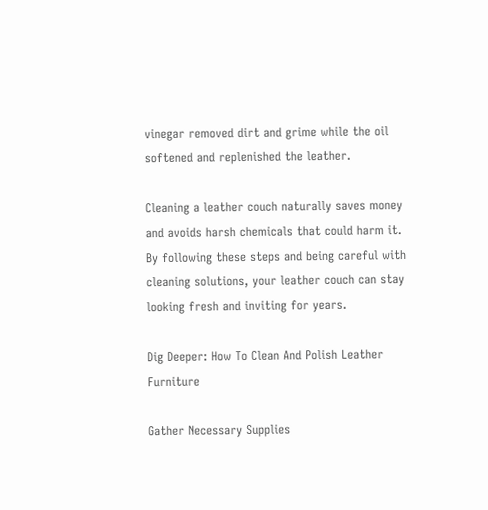vinegar removed dirt and grime while the oil softened and replenished the leather.

Cleaning a leather couch naturally saves money and avoids harsh chemicals that could harm it. By following these steps and being careful with cleaning solutions, your leather couch can stay looking fresh and inviting for years.

Dig Deeper: How To Clean And Polish Leather Furniture

Gather Necessary Supplies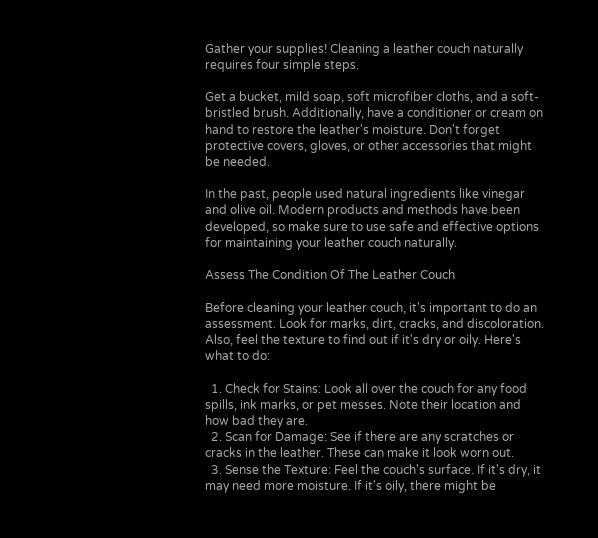Gather your supplies! Cleaning a leather couch naturally requires four simple steps.

Get a bucket, mild soap, soft microfiber cloths, and a soft-bristled brush. Additionally, have a conditioner or cream on hand to restore the leather's moisture. Don't forget protective covers, gloves, or other accessories that might be needed.

In the past, people used natural ingredients like vinegar and olive oil. Modern products and methods have been developed, so make sure to use safe and effective options for maintaining your leather couch naturally.

Assess The Condition Of The Leather Couch

Before cleaning your leather couch, it's important to do an assessment. Look for marks, dirt, cracks, and discoloration. Also, feel the texture to find out if it's dry or oily. Here's what to do:

  1. Check for Stains: Look all over the couch for any food spills, ink marks, or pet messes. Note their location and how bad they are.
  2. Scan for Damage: See if there are any scratches or cracks in the leather. These can make it look worn out.
  3. Sense the Texture: Feel the couch's surface. If it's dry, it may need more moisture. If it's oily, there might be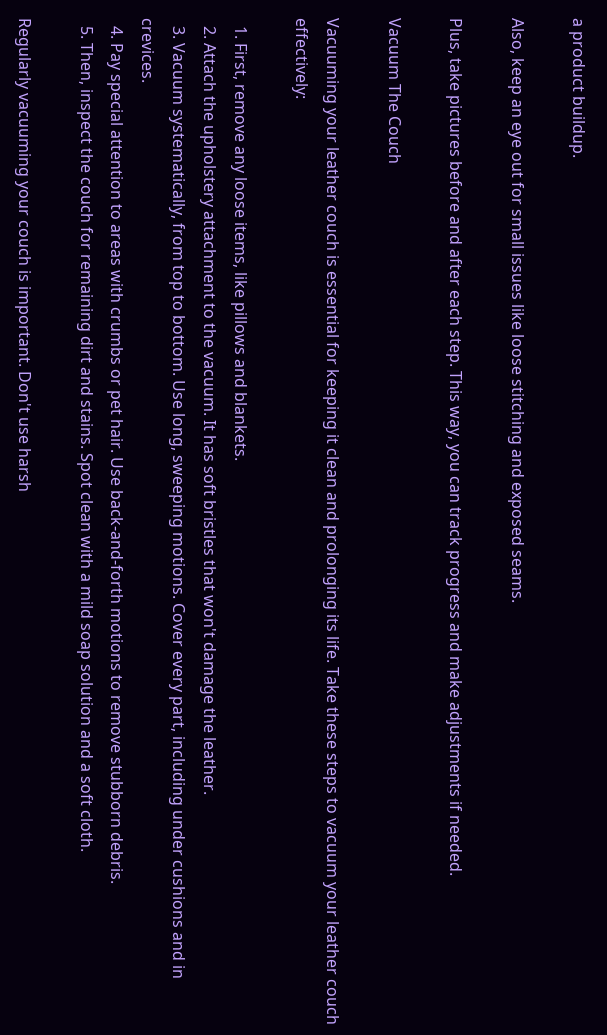a product buildup.

Also, keep an eye out for small issues like loose stitching and exposed seams.

Plus, take pictures before and after each step. This way, you can track progress and make adjustments if needed.

Vacuum The Couch

Vacuuming your leather couch is essential for keeping it clean and prolonging its life. Take these steps to vacuum your leather couch effectively:

  1. First, remove any loose items, like pillows and blankets.
  2. Attach the upholstery attachment to the vacuum. It has soft bristles that won't damage the leather.
  3. Vacuum systematically, from top to bottom. Use long, sweeping motions. Cover every part, including under cushions and in crevices.
  4. Pay special attention to areas with crumbs or pet hair. Use back-and-forth motions to remove stubborn debris.
  5. Then, inspect the couch for remaining dirt and stains. Spot clean with a mild soap solution and a soft cloth.

Regularly vacuuming your couch is important. Don't use harsh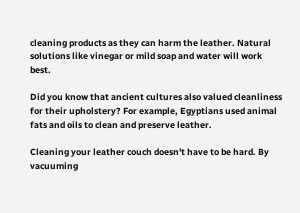cleaning products as they can harm the leather. Natural solutions like vinegar or mild soap and water will work best.

Did you know that ancient cultures also valued cleanliness for their upholstery? For example, Egyptians used animal fats and oils to clean and preserve leather.

Cleaning your leather couch doesn't have to be hard. By vacuuming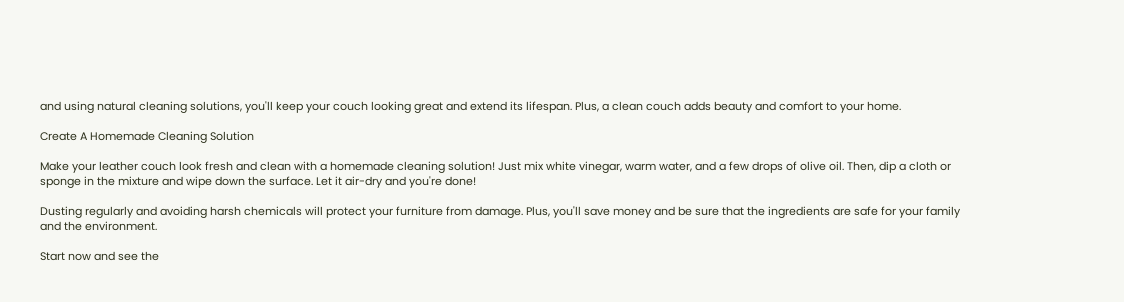and using natural cleaning solutions, you'll keep your couch looking great and extend its lifespan. Plus, a clean couch adds beauty and comfort to your home.

Create A Homemade Cleaning Solution

Make your leather couch look fresh and clean with a homemade cleaning solution! Just mix white vinegar, warm water, and a few drops of olive oil. Then, dip a cloth or sponge in the mixture and wipe down the surface. Let it air-dry and you're done!

Dusting regularly and avoiding harsh chemicals will protect your furniture from damage. Plus, you'll save money and be sure that the ingredients are safe for your family and the environment.

Start now and see the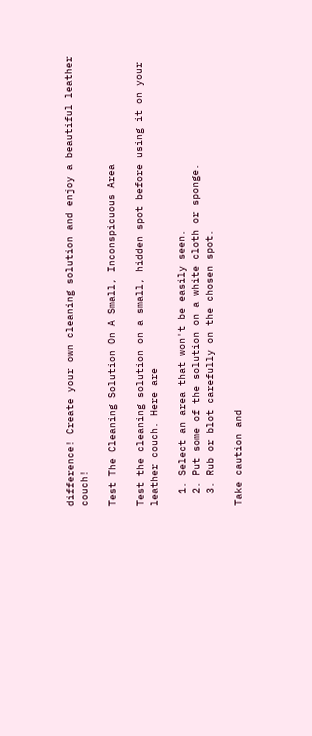difference! Create your own cleaning solution and enjoy a beautiful leather couch!

Test The Cleaning Solution On A Small, Inconspicuous Area

Test the cleaning solution on a small, hidden spot before using it on your leather couch. Here are

  1. Select an area that won't be easily seen.
  2. Put some of the solution on a white cloth or sponge.
  3. Rub or blot carefully on the chosen spot.

Take caution and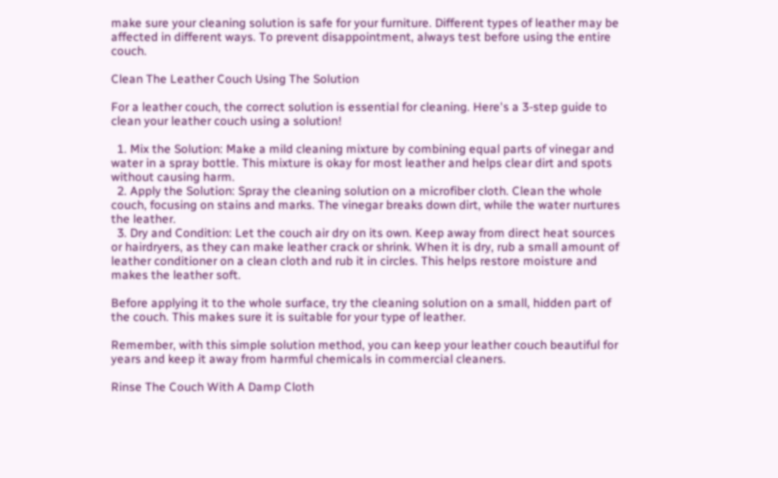make sure your cleaning solution is safe for your furniture. Different types of leather may be affected in different ways. To prevent disappointment, always test before using the entire couch.

Clean The Leather Couch Using The Solution

For a leather couch, the correct solution is essential for cleaning. Here's a 3-step guide to clean your leather couch using a solution!

  1. Mix the Solution: Make a mild cleaning mixture by combining equal parts of vinegar and water in a spray bottle. This mixture is okay for most leather and helps clear dirt and spots without causing harm.
  2. Apply the Solution: Spray the cleaning solution on a microfiber cloth. Clean the whole couch, focusing on stains and marks. The vinegar breaks down dirt, while the water nurtures the leather.
  3. Dry and Condition: Let the couch air dry on its own. Keep away from direct heat sources or hairdryers, as they can make leather crack or shrink. When it is dry, rub a small amount of leather conditioner on a clean cloth and rub it in circles. This helps restore moisture and makes the leather soft.

Before applying it to the whole surface, try the cleaning solution on a small, hidden part of the couch. This makes sure it is suitable for your type of leather.

Remember, with this simple solution method, you can keep your leather couch beautiful for years and keep it away from harmful chemicals in commercial cleaners.

Rinse The Couch With A Damp Cloth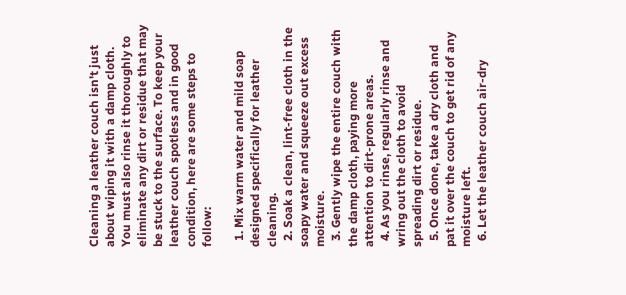Cleaning a leather couch isn't just about wiping it with a damp cloth. You must also rinse it thoroughly to eliminate any dirt or residue that may be stuck to the surface. To keep your leather couch spotless and in good condition, here are some steps to follow:

  1. Mix warm water and mild soap designed specifically for leather cleaning.
  2. Soak a clean, lint-free cloth in the soapy water and squeeze out excess moisture.
  3. Gently wipe the entire couch with the damp cloth, paying more attention to dirt-prone areas.
  4. As you rinse, regularly rinse and wring out the cloth to avoid spreading dirt or residue.
  5. Once done, take a dry cloth and pat it over the couch to get rid of any moisture left.
  6. Let the leather couch air-dry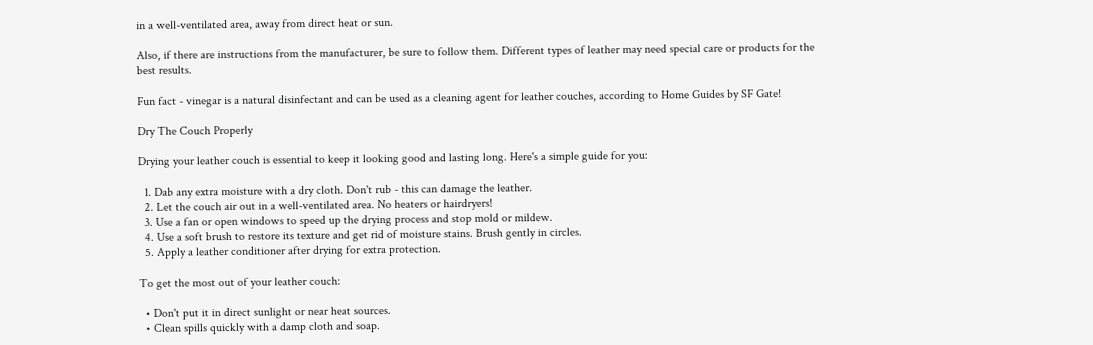in a well-ventilated area, away from direct heat or sun.

Also, if there are instructions from the manufacturer, be sure to follow them. Different types of leather may need special care or products for the best results.

Fun fact - vinegar is a natural disinfectant and can be used as a cleaning agent for leather couches, according to Home Guides by SF Gate!

Dry The Couch Properly

Drying your leather couch is essential to keep it looking good and lasting long. Here's a simple guide for you:

  1. Dab any extra moisture with a dry cloth. Don't rub - this can damage the leather.
  2. Let the couch air out in a well-ventilated area. No heaters or hairdryers!
  3. Use a fan or open windows to speed up the drying process and stop mold or mildew.
  4. Use a soft brush to restore its texture and get rid of moisture stains. Brush gently in circles.
  5. Apply a leather conditioner after drying for extra protection.

To get the most out of your leather couch:

  • Don't put it in direct sunlight or near heat sources.
  • Clean spills quickly with a damp cloth and soap.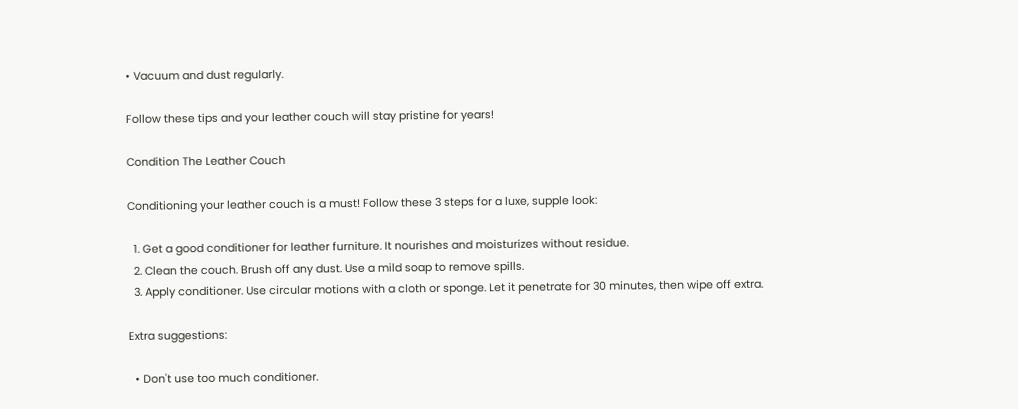• Vacuum and dust regularly.

Follow these tips and your leather couch will stay pristine for years!

Condition The Leather Couch

Conditioning your leather couch is a must! Follow these 3 steps for a luxe, supple look:

  1. Get a good conditioner for leather furniture. It nourishes and moisturizes without residue.
  2. Clean the couch. Brush off any dust. Use a mild soap to remove spills.
  3. Apply conditioner. Use circular motions with a cloth or sponge. Let it penetrate for 30 minutes, then wipe off extra.

Extra suggestions:

  • Don't use too much conditioner.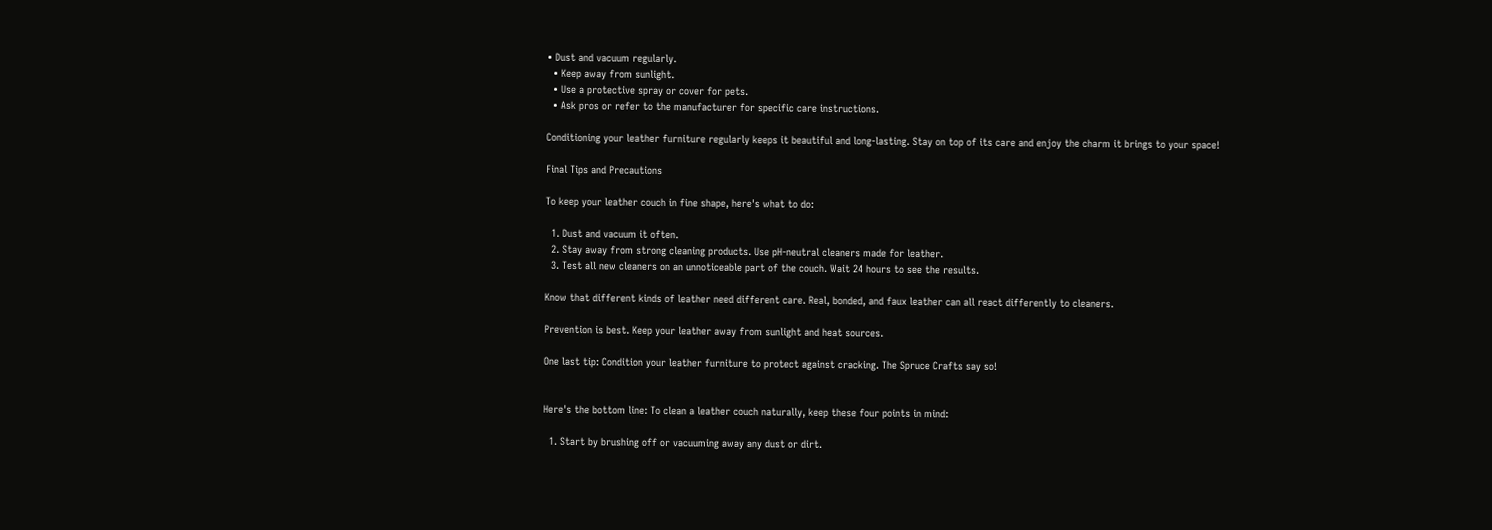• Dust and vacuum regularly.
  • Keep away from sunlight.
  • Use a protective spray or cover for pets.
  • Ask pros or refer to the manufacturer for specific care instructions.

Conditioning your leather furniture regularly keeps it beautiful and long-lasting. Stay on top of its care and enjoy the charm it brings to your space!

Final Tips and Precautions

To keep your leather couch in fine shape, here's what to do:

  1. Dust and vacuum it often.
  2. Stay away from strong cleaning products. Use pH-neutral cleaners made for leather.
  3. Test all new cleaners on an unnoticeable part of the couch. Wait 24 hours to see the results.

Know that different kinds of leather need different care. Real, bonded, and faux leather can all react differently to cleaners.

Prevention is best. Keep your leather away from sunlight and heat sources.

One last tip: Condition your leather furniture to protect against cracking. The Spruce Crafts say so!


Here's the bottom line: To clean a leather couch naturally, keep these four points in mind:

  1. Start by brushing off or vacuuming away any dust or dirt.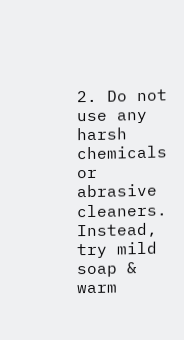2. Do not use any harsh chemicals or abrasive cleaners. Instead, try mild soap & warm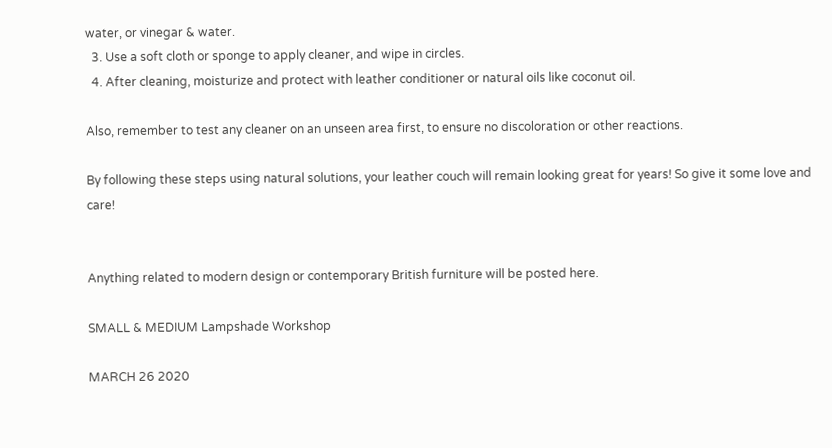water, or vinegar & water.
  3. Use a soft cloth or sponge to apply cleaner, and wipe in circles.
  4. After cleaning, moisturize and protect with leather conditioner or natural oils like coconut oil.

Also, remember to test any cleaner on an unseen area first, to ensure no discoloration or other reactions.

By following these steps using natural solutions, your leather couch will remain looking great for years! So give it some love and care!


Anything related to modern design or contemporary British furniture will be posted here.

SMALL & MEDIUM Lampshade Workshop

MARCH 26 2020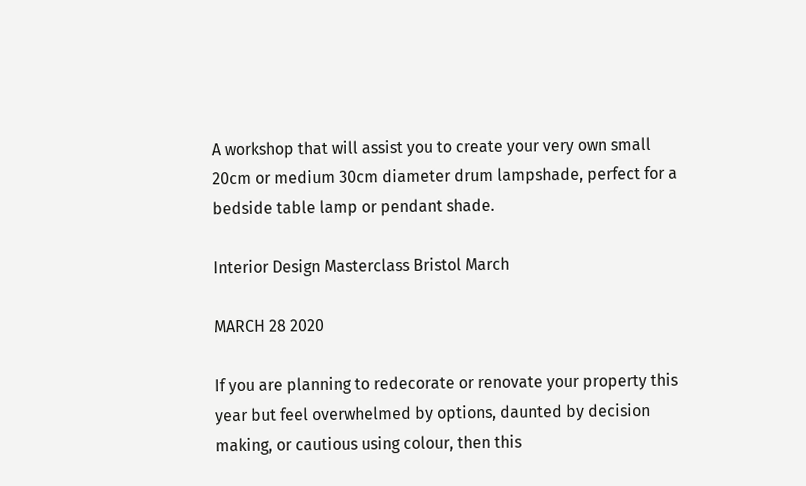A workshop that will assist you to create your very own small 20cm or medium 30cm diameter drum lampshade, perfect for a bedside table lamp or pendant shade.

Interior Design Masterclass Bristol March

MARCH 28 2020

If you are planning to redecorate or renovate your property this year but feel overwhelmed by options, daunted by decision making, or cautious using colour, then this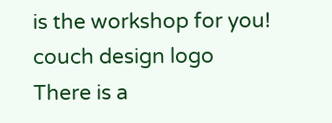is the workshop for you!
couch design logo
There is a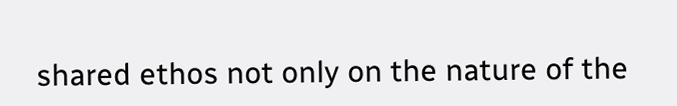shared ethos not only on the nature of the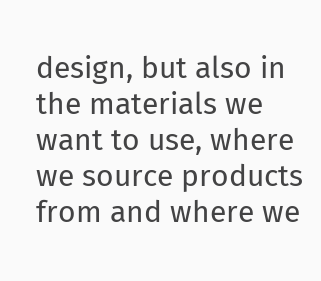design, but also in the materials we want to use, where we source products from and where we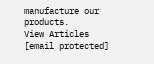manufacture our products.
View Articles
[email protected]